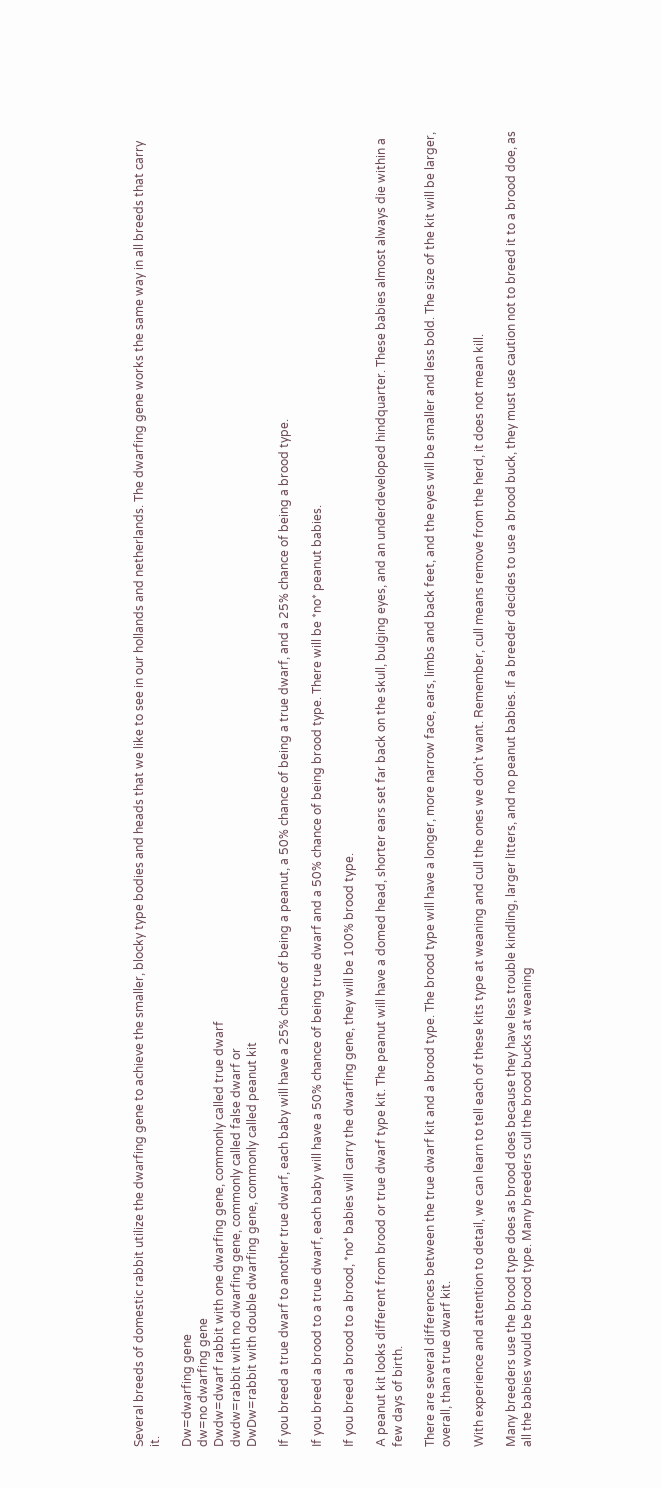Several breeds of domestic rabbit utilize the dwarfing gene to achieve the smaller, blocky type bodies and heads that we like to see in our hollands and netherlands. The dwarfing gene works the same way in all breeds that carry it.

Dw=dwarfing gene
dw=no dwarfing gene
Dwdw=dwarf rabbit with one dwarfing gene, commonly called true dwarf
dwdw=rabbit with no dwarfing gene, commonly called false dwarf or
DwDw=rabbit with double dwarfing gene, commonly called peanut kit

If you breed a true dwarf to another true dwarf, each baby will have a 25% chance of being a peanut, a 50% chance of being a true dwarf, and a 25% chance of being a brood type.

If you breed a brood to a true dwarf, each baby will have a 50% chance of being true dwarf and a 50% chance of being brood type. There will be *no* peanut babies.

If you breed a brood to a brood, *no* babies will carry the dwarfing gene, they will be 100% brood type.

A peanut kit looks different from brood or true dwarf type kit. The peanut will have a domed head, shorter ears set far back on the skull, bulging eyes, and an underdeveloped hindquarter. These babies almost always die within a few days of birth.

There are several differences between the true dwarf kit and a brood type. The brood type will have a longer, more narrow face, ears, limbs and back feet, and the eyes will be smaller and less bold. The size of the kit will be larger, overall, than a true dwarf kit.

With experience and attention to detail, we can learn to tell each of these kits type at weaning and cull the ones we don't want. Remember, cull means remove from the herd, it does not mean kill.

Many breeders use the brood type does as brood does because they have less trouble kindling, larger litters, and no peanut babies. If a breeder decides to use a brood buck, they must use caution not to breed it to a brood doe, as all the babies would be brood type. Many breeders cull the brood bucks at weaning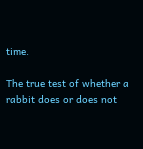time.

The true test of whether a rabbit does or does not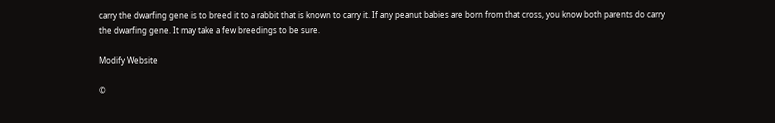carry the dwarfing gene is to breed it to a rabbit that is known to carry it. If any peanut babies are born from that cross, you know both parents do carry the dwarfing gene. It may take a few breedings to be sure.

Modify Website

©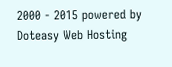2000 - 2015 powered by
Doteasy Web Hosting